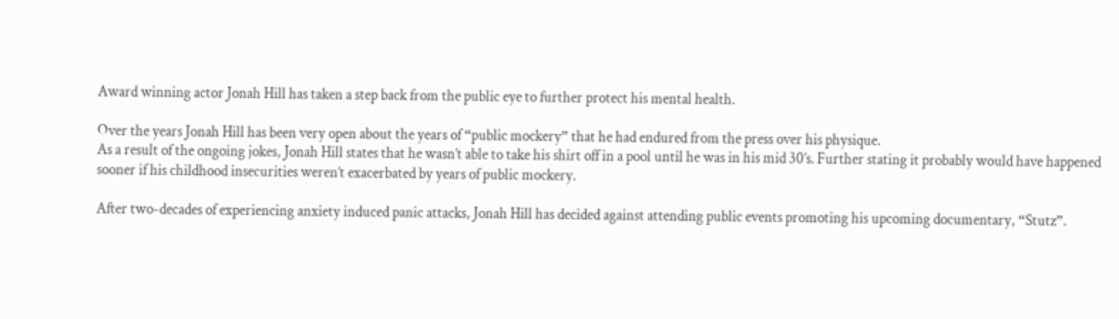Award winning actor Jonah Hill has taken a step back from the public eye to further protect his mental health.

Over the years Jonah Hill has been very open about the years of “public mockery” that he had endured from the press over his physique.
As a result of the ongoing jokes, Jonah Hill states that he wasn’t able to take his shirt off in a pool until he was in his mid 30’s. Further stating it probably would have happened sooner if his childhood insecurities weren’t exacerbated by years of public mockery.

After two-decades of experiencing anxiety induced panic attacks, Jonah Hill has decided against attending public events promoting his upcoming documentary, “Stutz”.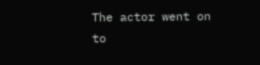The actor went on to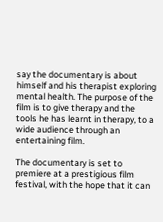say the documentary is about himself and his therapist exploring mental health. The purpose of the film is to give therapy and the tools he has learnt in therapy, to a wide audience through an entertaining film.

The documentary is set to premiere at a prestigious film festival, with the hope that it can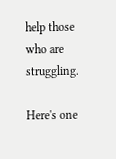help those who are struggling.

Here's one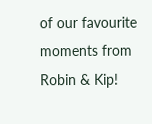of our favourite moments from Robin & Kip!